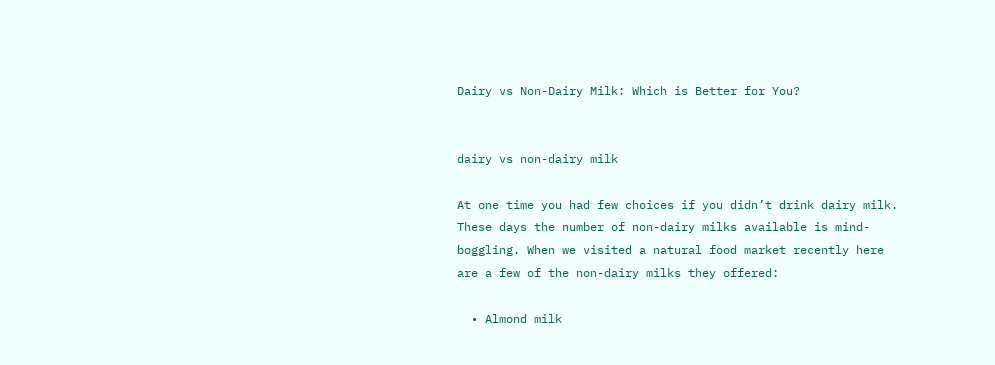Dairy vs Non-Dairy Milk: Which is Better for You?


dairy vs non-dairy milk

At one time you had few choices if you didn’t drink dairy milk. These days the number of non-dairy milks available is mind-boggling. When we visited a natural food market recently here are a few of the non-dairy milks they offered:

  • Almond milk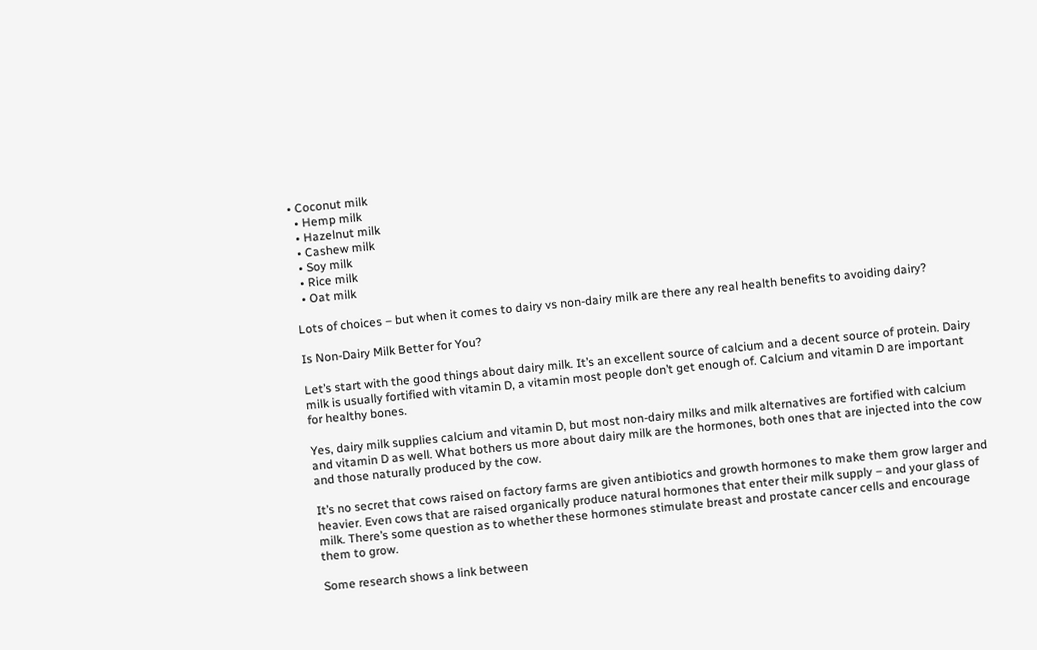• Coconut milk
  • Hemp milk
  • Hazelnut milk
  • Cashew milk
  • Soy milk
  • Rice milk
  • Oat milk

Lots of choices – but when it comes to dairy vs non-dairy milk are there any real health benefits to avoiding dairy?

Is Non-Dairy Milk Better for You?

Let’s start with the good things about dairy milk. It’s an excellent source of calcium and a decent source of protein. Dairy milk is usually fortified with vitamin D, a vitamin most people don’t get enough of. Calcium and vitamin D are important for healthy bones.

Yes, dairy milk supplies calcium and vitamin D, but most non-dairy milks and milk alternatives are fortified with calcium and vitamin D as well. What bothers us more about dairy milk are the hormones, both ones that are injected into the cow and those naturally produced by the cow.

It’s no secret that cows raised on factory farms are given antibiotics and growth hormones to make them grow larger and heavier. Even cows that are raised organically produce natural hormones that enter their milk supply – and your glass of milk. There’s some question as to whether these hormones stimulate breast and prostate cancer cells and encourage them to grow.

Some research shows a link between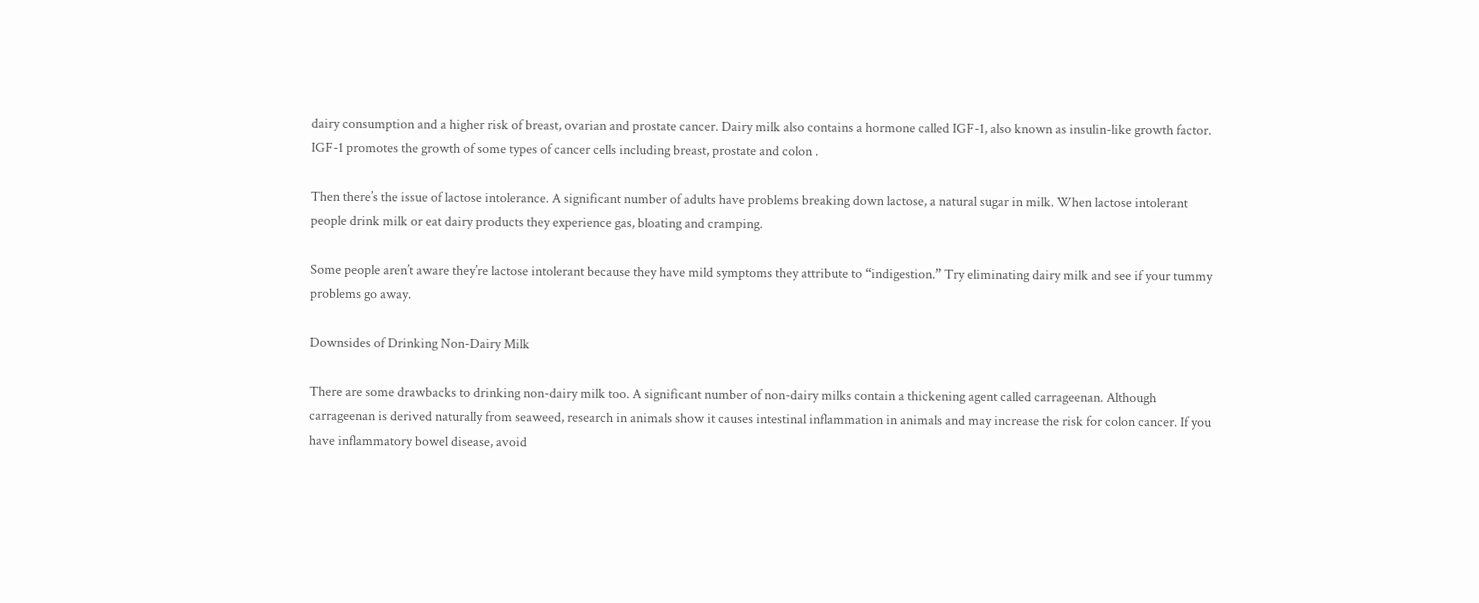dairy consumption and a higher risk of breast, ovarian and prostate cancer. Dairy milk also contains a hormone called IGF-1, also known as insulin-like growth factor. IGF-1 promotes the growth of some types of cancer cells including breast, prostate and colon .

Then there’s the issue of lactose intolerance. A significant number of adults have problems breaking down lactose, a natural sugar in milk. When lactose intolerant people drink milk or eat dairy products they experience gas, bloating and cramping.

Some people aren’t aware they’re lactose intolerant because they have mild symptoms they attribute to “indigestion.” Try eliminating dairy milk and see if your tummy problems go away.

Downsides of Drinking Non-Dairy Milk

There are some drawbacks to drinking non-dairy milk too. A significant number of non-dairy milks contain a thickening agent called carrageenan. Although carrageenan is derived naturally from seaweed, research in animals show it causes intestinal inflammation in animals and may increase the risk for colon cancer. If you have inflammatory bowel disease, avoid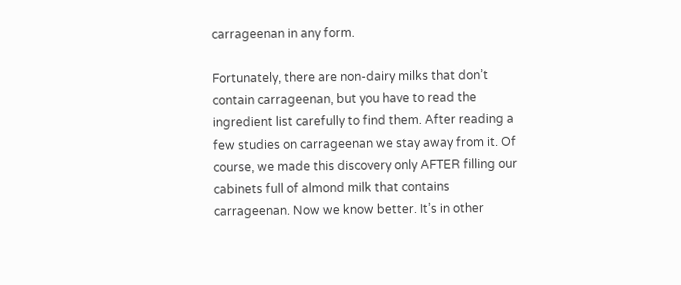carrageenan in any form.

Fortunately, there are non-dairy milks that don’t contain carrageenan, but you have to read the ingredient list carefully to find them. After reading a few studies on carrageenan we stay away from it. Of course, we made this discovery only AFTER filling our cabinets full of almond milk that contains carrageenan. Now we know better. It’s in other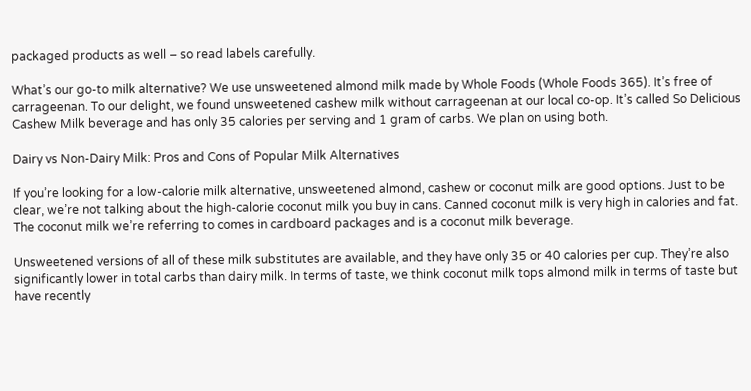packaged products as well – so read labels carefully.

What’s our go-to milk alternative? We use unsweetened almond milk made by Whole Foods (Whole Foods 365). It’s free of carrageenan. To our delight, we found unsweetened cashew milk without carrageenan at our local co-op. It’s called So Delicious Cashew Milk beverage and has only 35 calories per serving and 1 gram of carbs. We plan on using both.

Dairy vs Non-Dairy Milk: Pros and Cons of Popular Milk Alternatives

If you’re looking for a low-calorie milk alternative, unsweetened almond, cashew or coconut milk are good options. Just to be clear, we’re not talking about the high-calorie coconut milk you buy in cans. Canned coconut milk is very high in calories and fat. The coconut milk we’re referring to comes in cardboard packages and is a coconut milk beverage.

Unsweetened versions of all of these milk substitutes are available, and they have only 35 or 40 calories per cup. They’re also significantly lower in total carbs than dairy milk. In terms of taste, we think coconut milk tops almond milk in terms of taste but have recently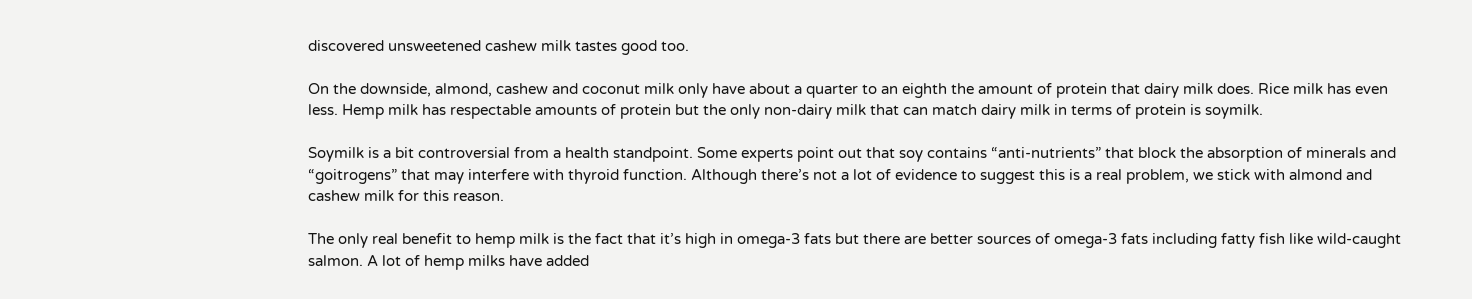discovered unsweetened cashew milk tastes good too.

On the downside, almond, cashew and coconut milk only have about a quarter to an eighth the amount of protein that dairy milk does. Rice milk has even less. Hemp milk has respectable amounts of protein but the only non-dairy milk that can match dairy milk in terms of protein is soymilk.

Soymilk is a bit controversial from a health standpoint. Some experts point out that soy contains “anti-nutrients” that block the absorption of minerals and “goitrogens” that may interfere with thyroid function. Although there’s not a lot of evidence to suggest this is a real problem, we stick with almond and cashew milk for this reason.

The only real benefit to hemp milk is the fact that it’s high in omega-3 fats but there are better sources of omega-3 fats including fatty fish like wild-caught salmon. A lot of hemp milks have added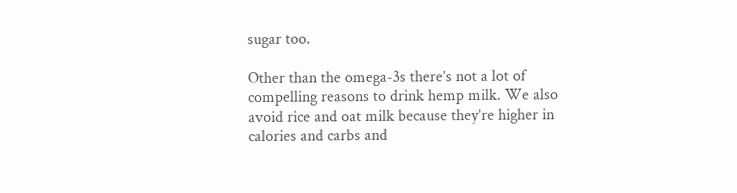sugar too.

Other than the omega-3s there’s not a lot of compelling reasons to drink hemp milk. We also avoid rice and oat milk because they’re higher in calories and carbs and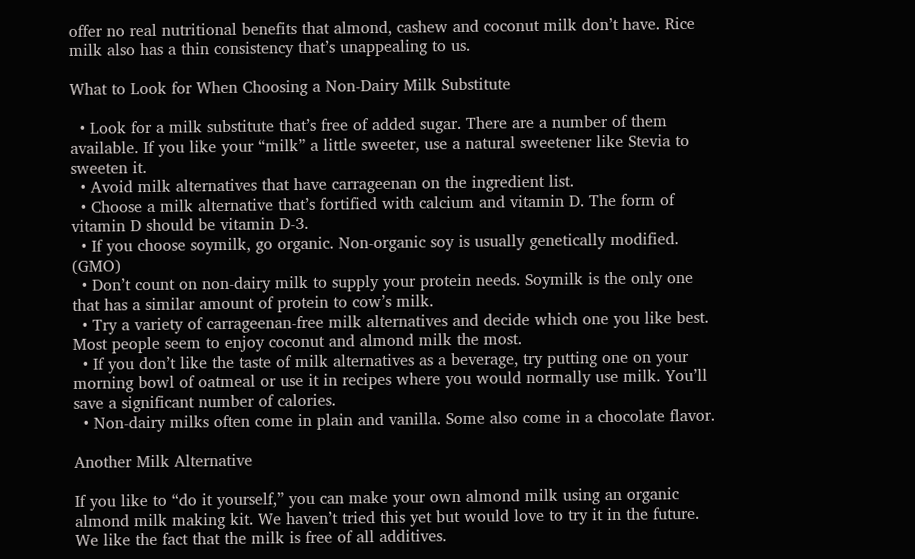offer no real nutritional benefits that almond, cashew and coconut milk don’t have. Rice milk also has a thin consistency that’s unappealing to us.

What to Look for When Choosing a Non-Dairy Milk Substitute

  • Look for a milk substitute that’s free of added sugar. There are a number of them available. If you like your “milk” a little sweeter, use a natural sweetener like Stevia to sweeten it.
  • Avoid milk alternatives that have carrageenan on the ingredient list.
  • Choose a milk alternative that’s fortified with calcium and vitamin D. The form of vitamin D should be vitamin D-3.
  • If you choose soymilk, go organic. Non-organic soy is usually genetically modified. (GMO)
  • Don’t count on non-dairy milk to supply your protein needs. Soymilk is the only one that has a similar amount of protein to cow’s milk.
  • Try a variety of carrageenan-free milk alternatives and decide which one you like best. Most people seem to enjoy coconut and almond milk the most.
  • If you don’t like the taste of milk alternatives as a beverage, try putting one on your morning bowl of oatmeal or use it in recipes where you would normally use milk. You’ll save a significant number of calories.
  • Non-dairy milks often come in plain and vanilla. Some also come in a chocolate flavor.

Another Milk Alternative

If you like to “do it yourself,” you can make your own almond milk using an organic almond milk making kit. We haven’t tried this yet but would love to try it in the future. We like the fact that the milk is free of all additives.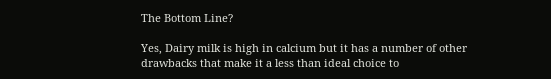The Bottom Line?

Yes, Dairy milk is high in calcium but it has a number of other drawbacks that make it a less than ideal choice to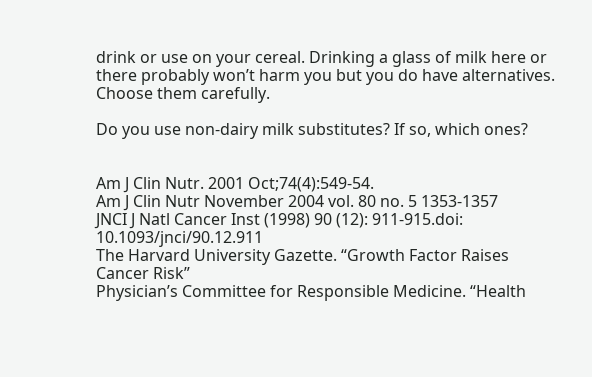drink or use on your cereal. Drinking a glass of milk here or there probably won’t harm you but you do have alternatives. Choose them carefully.

Do you use non-dairy milk substitutes? If so, which ones?


Am J Clin Nutr. 2001 Oct;74(4):549-54.
Am J Clin Nutr November 2004 vol. 80 no. 5 1353-1357
JNCI J Natl Cancer Inst (1998) 90 (12): 911-915.doi: 10.1093/jnci/90.12.911
The Harvard University Gazette. “Growth Factor Raises Cancer Risk”
Physician’s Committee for Responsible Medicine. “Health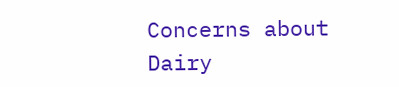Concerns about Dairy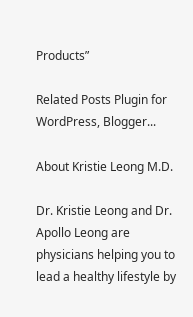Products”

Related Posts Plugin for WordPress, Blogger...

About Kristie Leong M.D.

Dr. Kristie Leong and Dr. Apollo Leong are physicians helping you to lead a healthy lifestyle by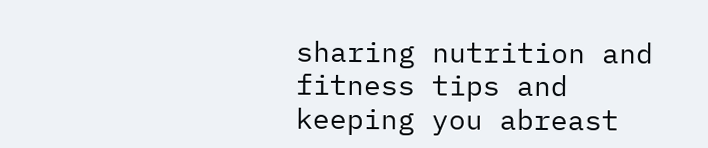sharing nutrition and fitness tips and keeping you abreast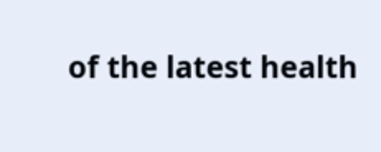of the latest health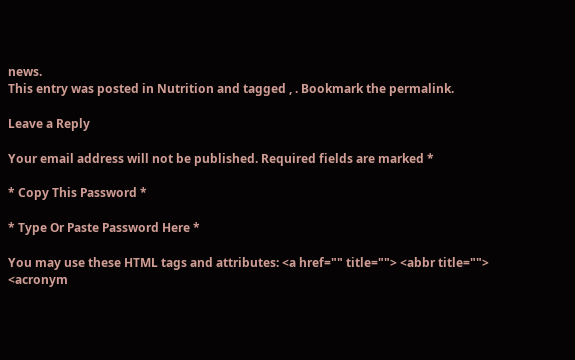news.
This entry was posted in Nutrition and tagged , . Bookmark the permalink.

Leave a Reply

Your email address will not be published. Required fields are marked *

* Copy This Password *

* Type Or Paste Password Here *

You may use these HTML tags and attributes: <a href="" title=""> <abbr title=""> <acronym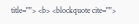title=""> <b> <blockquote cite="">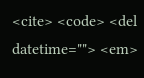<cite> <code> <del datetime=""> <em>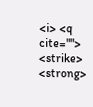<i> <q cite=""> <strike> <strong>